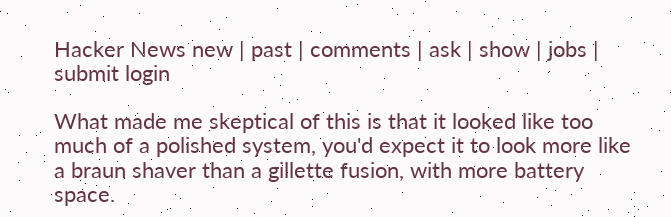Hacker News new | past | comments | ask | show | jobs | submit login

What made me skeptical of this is that it looked like too much of a polished system, you'd expect it to look more like a braun shaver than a gillette fusion, with more battery space.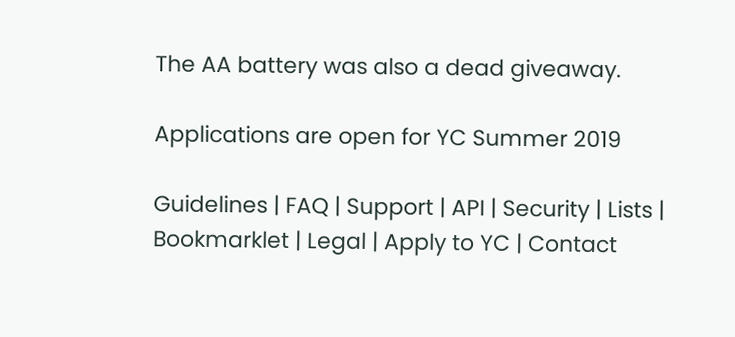The AA battery was also a dead giveaway.

Applications are open for YC Summer 2019

Guidelines | FAQ | Support | API | Security | Lists | Bookmarklet | Legal | Apply to YC | Contact